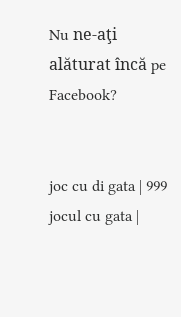Nu ne-aţi alăturat încă pe Facebook?


joc cu di gata | 999 jocul cu gata |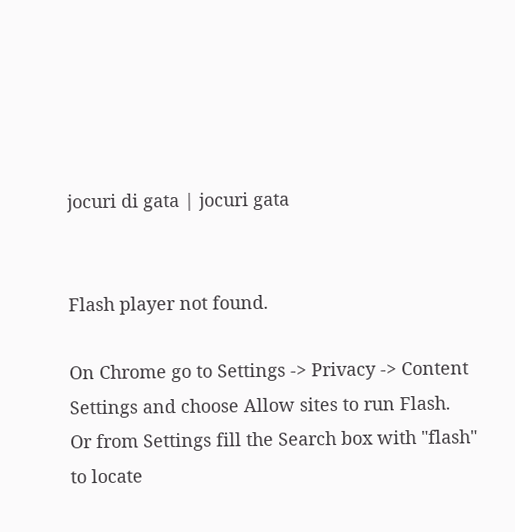jocuri di gata | jocuri gata


Flash player not found.

On Chrome go to Settings -> Privacy -> Content Settings and choose Allow sites to run Flash.
Or from Settings fill the Search box with "flash" to locate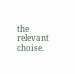the relevant choise.